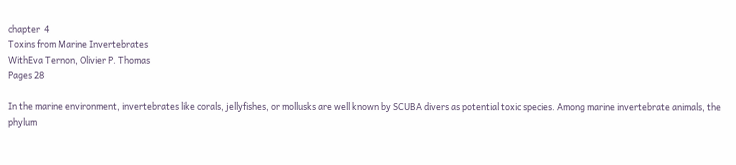chapter  4
Toxins from Marine Invertebrates
WithEva Ternon, Olivier P. Thomas
Pages 28

In the marine environment, invertebrates like corals, jellyfishes, or mollusks are well known by SCUBA divers as potential toxic species. Among marine invertebrate animals, the phylum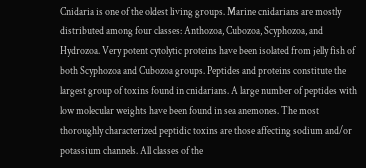Cnidaria is one of the oldest living groups. Marine cnidarians are mostly distributed among four classes: Anthozoa, Cubozoa, Scyphozoa, and Hydrozoa. Very potent cytolytic proteins have been isolated from jelly fish of both Scyphozoa and Cubozoa groups. Peptides and proteins constitute the largest group of toxins found in cnidarians. A large number of peptides with low molecular weights have been found in sea anemones. The most thoroughly characterized peptidic toxins are those affecting sodium and/or potassium channels. All classes of the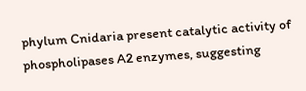phylum Cnidaria present catalytic activity of phospholipases A2 enzymes, suggesting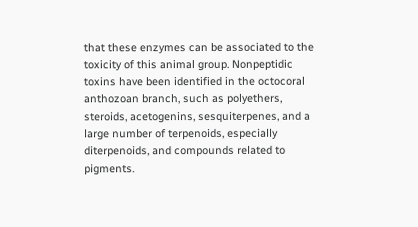that these enzymes can be associated to the toxicity of this animal group. Nonpeptidic toxins have been identified in the octocoral anthozoan branch, such as polyethers, steroids, acetogenins, sesquiterpenes, and a large number of terpenoids, especially diterpenoids, and compounds related to pigments.